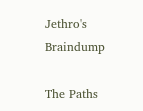Jethro's Braindump

The Paths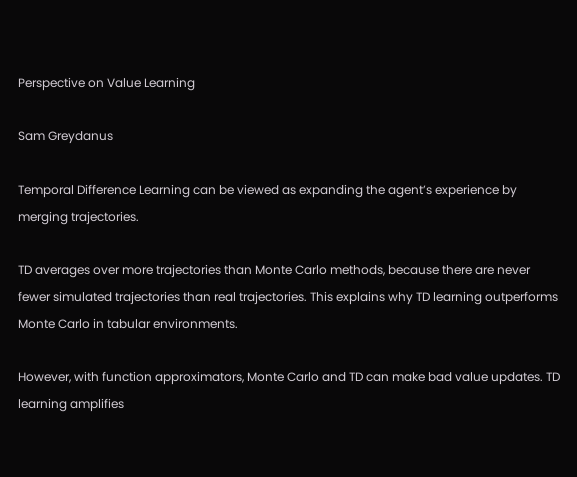Perspective on Value Learning

Sam Greydanus

Temporal Difference Learning can be viewed as expanding the agent’s experience by merging trajectories.

TD averages over more trajectories than Monte Carlo methods, because there are never fewer simulated trajectories than real trajectories. This explains why TD learning outperforms Monte Carlo in tabular environments.

However, with function approximators, Monte Carlo and TD can make bad value updates. TD learning amplifies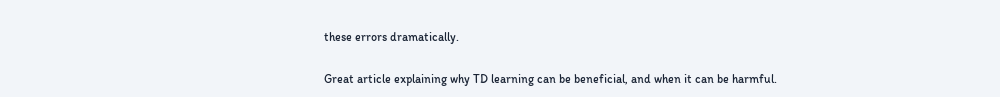these errors dramatically.

Great article explaining why TD learning can be beneficial, and when it can be harmful.